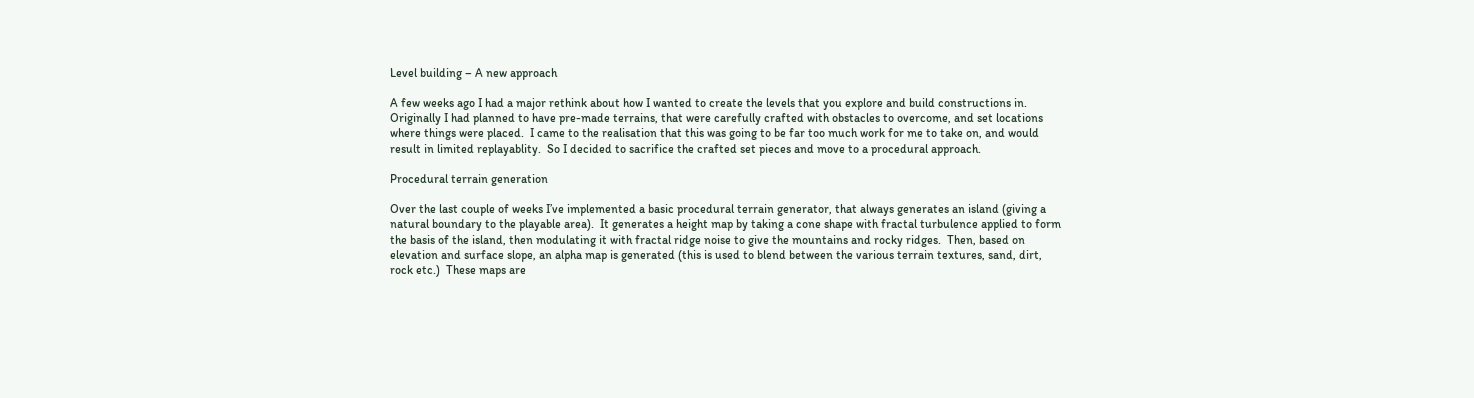Level building – A new approach

A few weeks ago I had a major rethink about how I wanted to create the levels that you explore and build constructions in.  Originally I had planned to have pre-made terrains, that were carefully crafted with obstacles to overcome, and set locations where things were placed.  I came to the realisation that this was going to be far too much work for me to take on, and would result in limited replayablity.  So I decided to sacrifice the crafted set pieces and move to a procedural approach.

Procedural terrain generation

Over the last couple of weeks I’ve implemented a basic procedural terrain generator, that always generates an island (giving a natural boundary to the playable area).  It generates a height map by taking a cone shape with fractal turbulence applied to form the basis of the island, then modulating it with fractal ridge noise to give the mountains and rocky ridges.  Then, based on elevation and surface slope, an alpha map is generated (this is used to blend between the various terrain textures, sand, dirt, rock etc.)  These maps are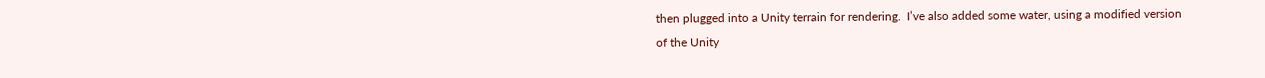then plugged into a Unity terrain for rendering.  I’ve also added some water, using a modified version of the Unity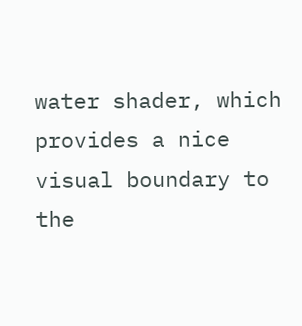water shader, which provides a nice visual boundary to the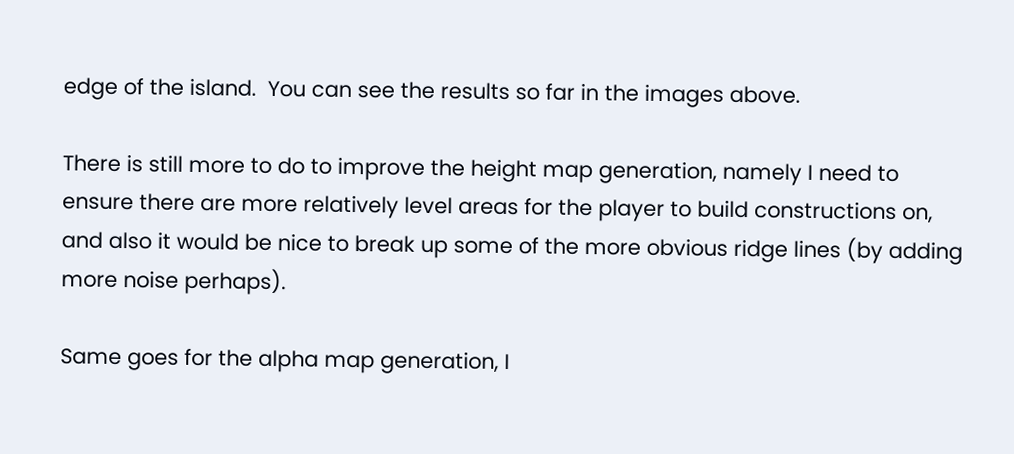edge of the island.  You can see the results so far in the images above.

There is still more to do to improve the height map generation, namely I need to ensure there are more relatively level areas for the player to build constructions on, and also it would be nice to break up some of the more obvious ridge lines (by adding more noise perhaps).

Same goes for the alpha map generation, I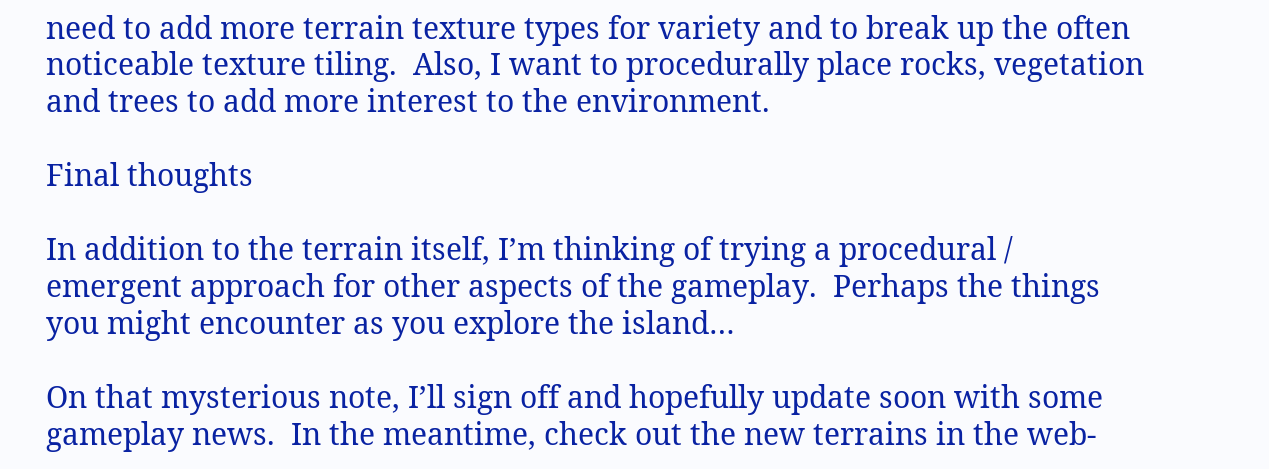need to add more terrain texture types for variety and to break up the often noticeable texture tiling.  Also, I want to procedurally place rocks, vegetation and trees to add more interest to the environment.

Final thoughts

In addition to the terrain itself, I’m thinking of trying a procedural / emergent approach for other aspects of the gameplay.  Perhaps the things you might encounter as you explore the island…

On that mysterious note, I’ll sign off and hopefully update soon with some gameplay news.  In the meantime, check out the new terrains in the web-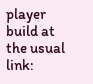player build at the usual link: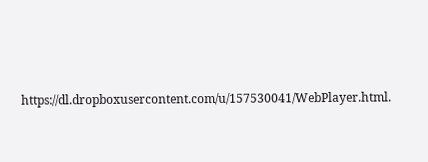https://dl.dropboxusercontent.com/u/157530041/WebPlayer.html.